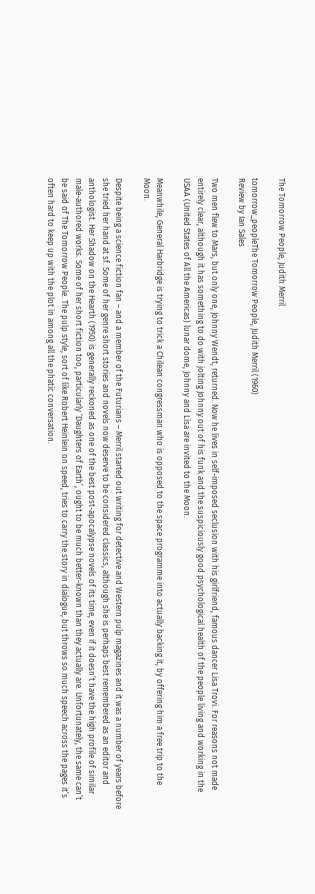The Tomorrow People, Judith Merril

tomorrow_peopleThe Tomorrow People, Judith Merril (1960)
Review by Ian Sales

Two men flew to Mars, but only one, Johnny Wendt, returned. Now he lives in self-imposed seclusion with his girlfriend, famous dancer Lisa Trovi. For reasons not made entirely clear, although it has something to do with jolting Johnny out of his funk and the suspiciously good psychological health of the people living and working in the USAA (United States of All the Americas) lunar dome, Johnny and Lisa are invited to the Moon.

Meanwhile, General Harbridge is trying to trick a Chilean congressman who is opposed to the space programme into actually backing it, by offering him a free trip to the Moon.

Despite being a science fiction fan – and a member of the Futurians – Merril started out writing for detective and Western pulp magazines and it was a number of years before she tried her hand at sf. Some of her genre short stories and novels now deserve to be considered classics, although she is perhaps best remembered as an editor and anthologist. Her Shadow on the Hearth (1950) is generally reckoned as one of the best post-apocalypse novels of its time, even if it doesn’t have the high profile of similar male-authored works. Some of her short fiction too, particularly ‘Daughters of Earth’, ought to be much better-known than they actually are. Unfortunately, the same can’t be said of The Tomorrow People. The pulp style, sort of like Robert Heinlein on speed, tries to carry the story in dialogue, but throws so much speech across the pages it’s often hard to keep up with the plot in among all the phatic conversation.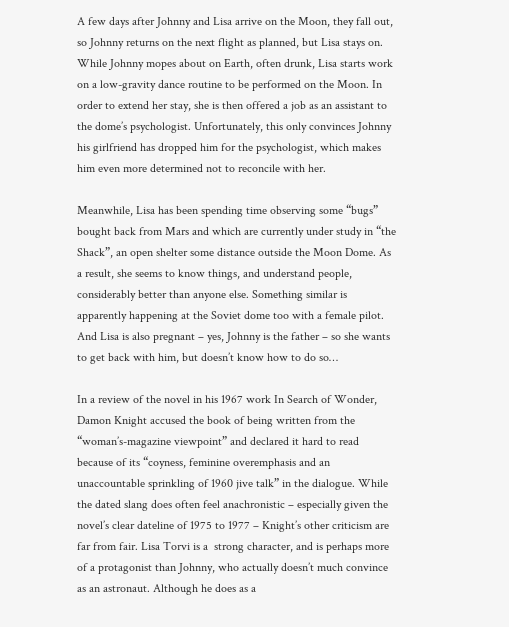A few days after Johnny and Lisa arrive on the Moon, they fall out, so Johnny returns on the next flight as planned, but Lisa stays on. While Johnny mopes about on Earth, often drunk, Lisa starts work on a low-gravity dance routine to be performed on the Moon. In order to extend her stay, she is then offered a job as an assistant to the dome’s psychologist. Unfortunately, this only convinces Johnny his girlfriend has dropped him for the psychologist, which makes him even more determined not to reconcile with her.

Meanwhile, Lisa has been spending time observing some “bugs” bought back from Mars and which are currently under study in “the Shack”, an open shelter some distance outside the Moon Dome. As a result, she seems to know things, and understand people, considerably better than anyone else. Something similar is apparently happening at the Soviet dome too with a female pilot. And Lisa is also pregnant – yes, Johnny is the father – so she wants to get back with him, but doesn’t know how to do so…

In a review of the novel in his 1967 work In Search of Wonder, Damon Knight accused the book of being written from the “woman’s-magazine viewpoint” and declared it hard to read because of its “coyness, feminine overemphasis and an unaccountable sprinkling of 1960 jive talk” in the dialogue. While the dated slang does often feel anachronistic – especially given the novel’s clear dateline of 1975 to 1977 – Knight’s other criticism are far from fair. Lisa Torvi is a  strong character, and is perhaps more of a protagonist than Johnny, who actually doesn’t much convince as an astronaut. Although he does as a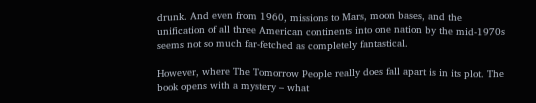drunk. And even from 1960, missions to Mars, moon bases, and the unification of all three American continents into one nation by the mid-1970s seems not so much far-fetched as completely fantastical.

However, where The Tomorrow People really does fall apart is in its plot. The book opens with a mystery – what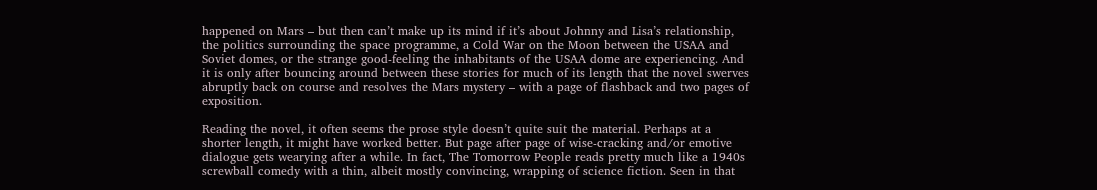happened on Mars – but then can’t make up its mind if it’s about Johnny and Lisa’s relationship, the politics surrounding the space programme, a Cold War on the Moon between the USAA and Soviet domes, or the strange good-feeling the inhabitants of the USAA dome are experiencing. And it is only after bouncing around between these stories for much of its length that the novel swerves abruptly back on course and resolves the Mars mystery – with a page of flashback and two pages of exposition.

Reading the novel, it often seems the prose style doesn’t quite suit the material. Perhaps at a shorter length, it might have worked better. But page after page of wise-cracking and/or emotive dialogue gets wearying after a while. In fact, The Tomorrow People reads pretty much like a 1940s screwball comedy with a thin, albeit mostly convincing, wrapping of science fiction. Seen in that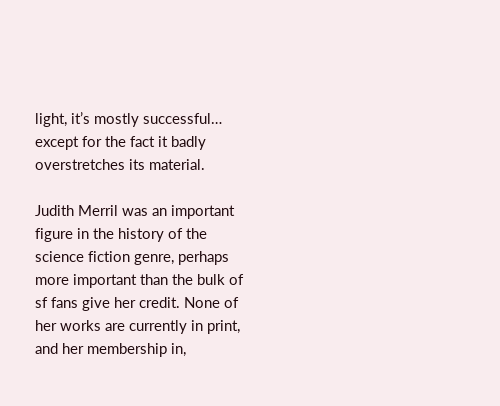light, it’s mostly successful… except for the fact it badly overstretches its material.

Judith Merril was an important figure in the history of the science fiction genre, perhaps more important than the bulk of sf fans give her credit. None of her works are currently in print, and her membership in,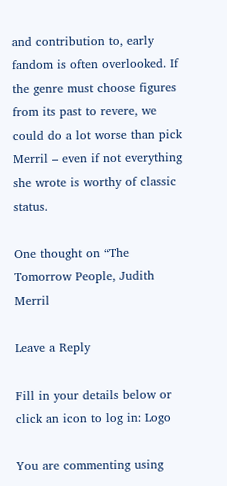and contribution to, early fandom is often overlooked. If the genre must choose figures from its past to revere, we could do a lot worse than pick Merril – even if not everything she wrote is worthy of classic status.

One thought on “The Tomorrow People, Judith Merril

Leave a Reply

Fill in your details below or click an icon to log in: Logo

You are commenting using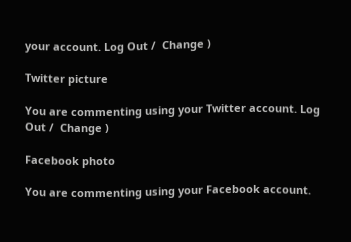your account. Log Out /  Change )

Twitter picture

You are commenting using your Twitter account. Log Out /  Change )

Facebook photo

You are commenting using your Facebook account.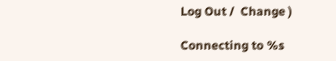Log Out /  Change )

Connecting to %s